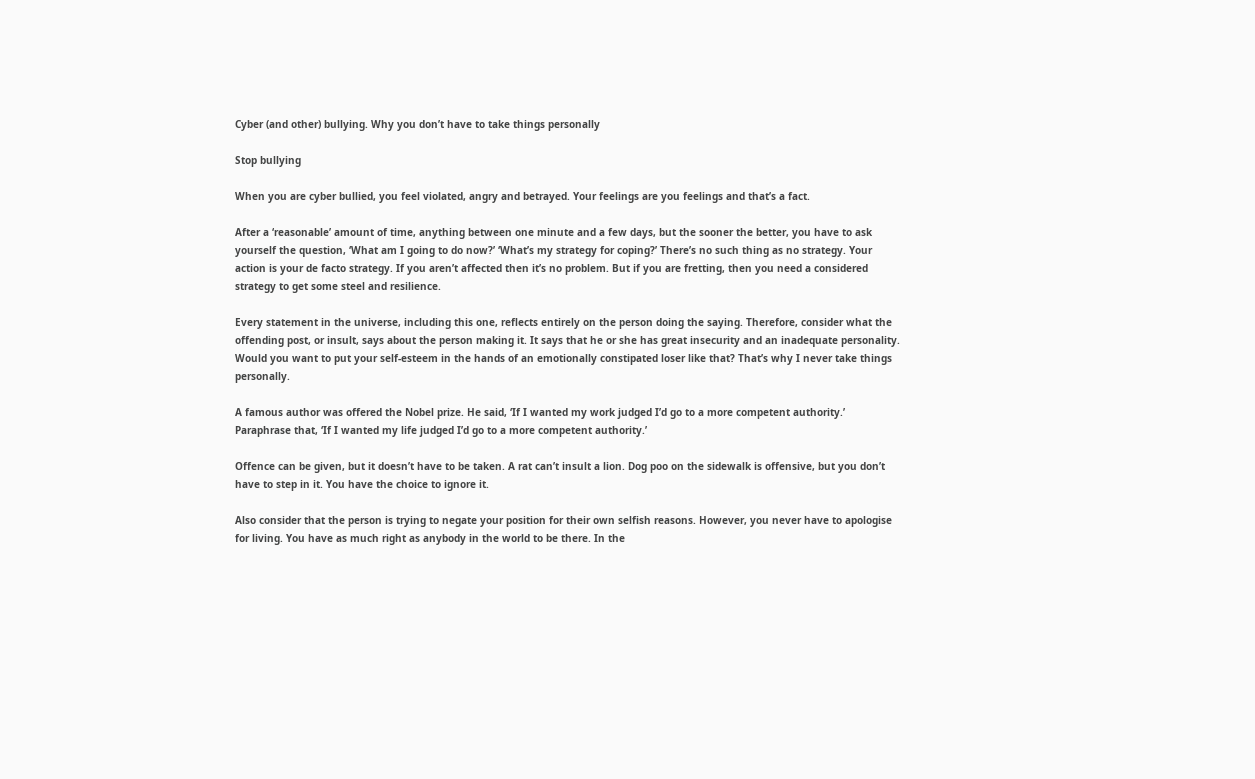Cyber (and other) bullying. Why you don’t have to take things personally

Stop bullying

When you are cyber bullied, you feel violated, angry and betrayed. Your feelings are you feelings and that’s a fact.

After a ‘reasonable’ amount of time, anything between one minute and a few days, but the sooner the better, you have to ask yourself the question, ‘What am I going to do now?’ ‘What’s my strategy for coping?’ There’s no such thing as no strategy. Your action is your de facto strategy. If you aren’t affected then it’s no problem. But if you are fretting, then you need a considered strategy to get some steel and resilience.

Every statement in the universe, including this one, reflects entirely on the person doing the saying. Therefore, consider what the offending post, or insult, says about the person making it. It says that he or she has great insecurity and an inadequate personality. Would you want to put your self-esteem in the hands of an emotionally constipated loser like that? That’s why I never take things personally.

A famous author was offered the Nobel prize. He said, ‘If I wanted my work judged I’d go to a more competent authority.’ Paraphrase that, ‘If I wanted my life judged I’d go to a more competent authority.’

Offence can be given, but it doesn’t have to be taken. A rat can’t insult a lion. Dog poo on the sidewalk is offensive, but you don’t have to step in it. You have the choice to ignore it.

Also consider that the person is trying to negate your position for their own selfish reasons. However, you never have to apologise for living. You have as much right as anybody in the world to be there. In the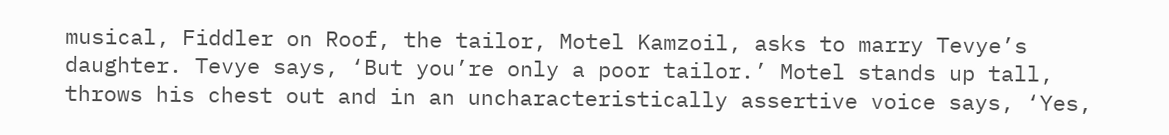musical, Fiddler on Roof, the tailor, Motel Kamzoil, asks to marry Tevye’s daughter. Tevye says, ‘But you’re only a poor tailor.’ Motel stands up tall, throws his chest out and in an uncharacteristically assertive voice says, ‘Yes,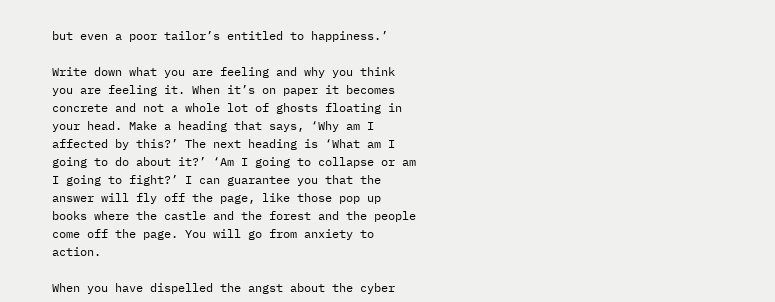but even a poor tailor’s entitled to happiness.’

Write down what you are feeling and why you think you are feeling it. When it’s on paper it becomes concrete and not a whole lot of ghosts floating in your head. Make a heading that says, ‘Why am I affected by this?’ The next heading is ‘What am I going to do about it?’ ‘Am I going to collapse or am I going to fight?’ I can guarantee you that the answer will fly off the page, like those pop up books where the castle and the forest and the people come off the page. You will go from anxiety to action.

When you have dispelled the angst about the cyber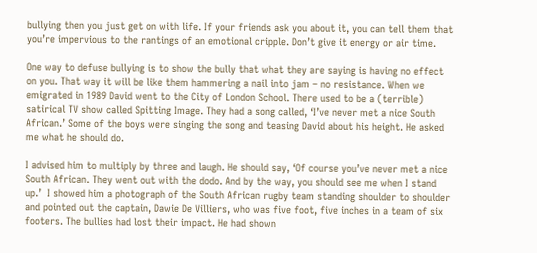bullying then you just get on with life. If your friends ask you about it, you can tell them that you’re impervious to the rantings of an emotional cripple. Don’t give it energy or air time.

One way to defuse bullying is to show the bully that what they are saying is having no effect on you. That way it will be like them hammering a nail into jam – no resistance. When we emigrated in 1989 David went to the City of London School. There used to be a (terrible) satirical TV show called Spitting Image. They had a song called, ‘I’ve never met a nice South African.’ Some of the boys were singing the song and teasing David about his height. He asked me what he should do.

I advised him to multiply by three and laugh. He should say, ‘Of course you’ve never met a nice South African. They went out with the dodo. And by the way, you should see me when I stand up.’  I showed him a photograph of the South African rugby team standing shoulder to shoulder and pointed out the captain, Dawie De Villiers, who was five foot, five inches in a team of six footers. The bullies had lost their impact. He had shown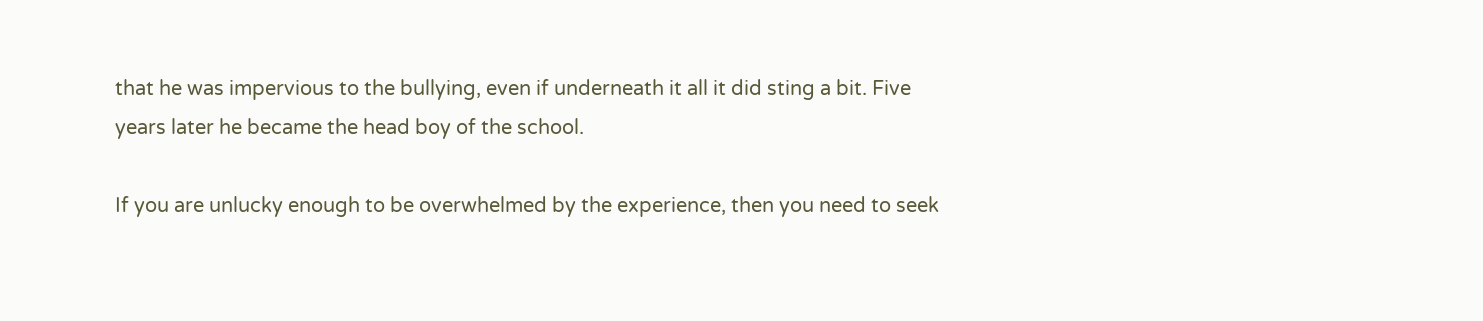that he was impervious to the bullying, even if underneath it all it did sting a bit. Five years later he became the head boy of the school.

If you are unlucky enough to be overwhelmed by the experience, then you need to seek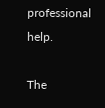professional help.

The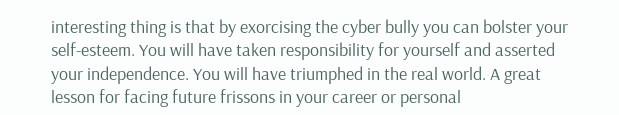interesting thing is that by exorcising the cyber bully you can bolster your self-esteem. You will have taken responsibility for yourself and asserted your independence. You will have triumphed in the real world. A great lesson for facing future frissons in your career or personal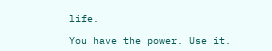life.

You have the power. Use it.